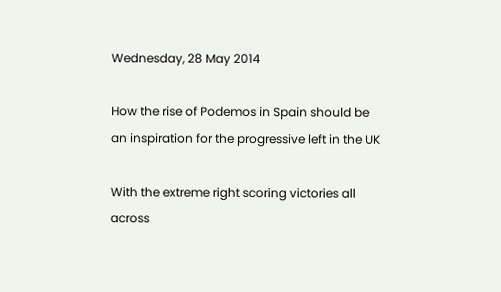Wednesday, 28 May 2014

How the rise of Podemos in Spain should be an inspiration for the progressive left in the UK

With the extreme right scoring victories all across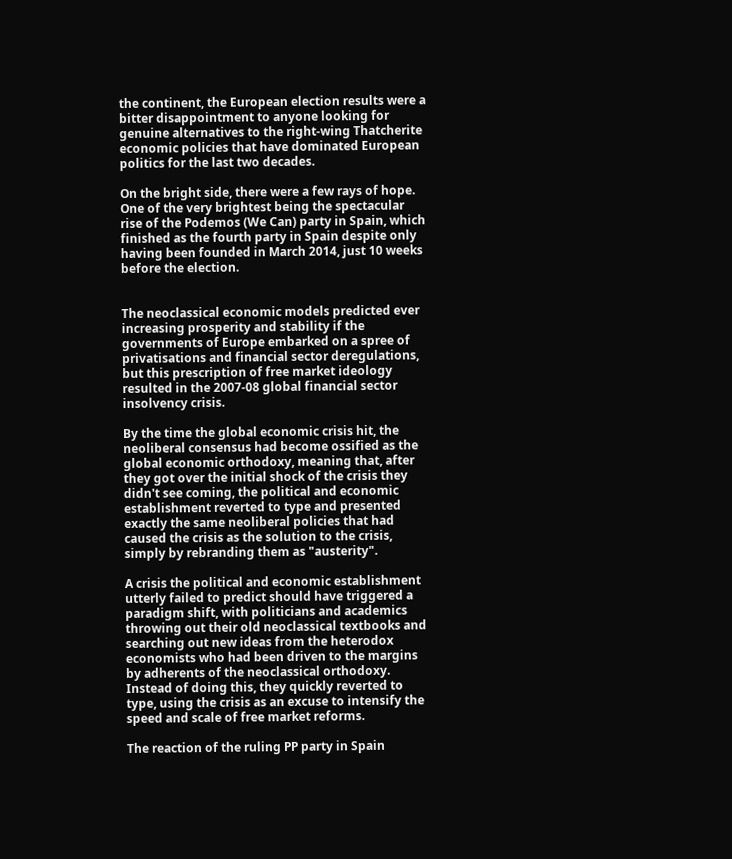the continent, the European election results were a bitter disappointment to anyone looking for genuine alternatives to the right-wing Thatcherite economic policies that have dominated European politics for the last two decades.

On the bright side, there were a few rays of hope. One of the very brightest being the spectacular rise of the Podemos (We Can) party in Spain, which finished as the fourth party in Spain despite only having been founded in March 2014, just 10 weeks before the election.


The neoclassical economic models predicted ever increasing prosperity and stability if the governments of Europe embarked on a spree of privatisations and financial sector deregulations, but this prescription of free market ideology resulted in the 2007-08 global financial sector insolvency crisis.

By the time the global economic crisis hit, the neoliberal consensus had become ossified as the global economic orthodoxy, meaning that, after they got over the initial shock of the crisis they didn't see coming, the political and economic establishment reverted to type and presented exactly the same neoliberal policies that had caused the crisis as the solution to the crisis, simply by rebranding them as "austerity".

A crisis the political and economic establishment utterly failed to predict should have triggered a paradigm shift, with politicians and academics throwing out their old neoclassical textbooks and searching out new ideas from the heterodox economists who had been driven to the margins by adherents of the neoclassical orthodoxy. Instead of doing this, they quickly reverted to type, using the crisis as an excuse to intensify the speed and scale of free market reforms.

The reaction of the ruling PP party in Spain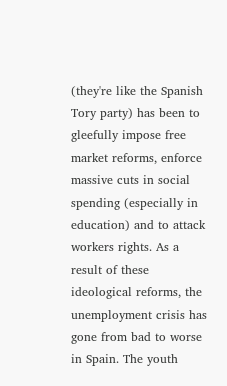(they're like the Spanish Tory party) has been to gleefully impose free market reforms, enforce massive cuts in social spending (especially in education) and to attack workers rights. As a result of these ideological reforms, the unemployment crisis has gone from bad to worse in Spain. The youth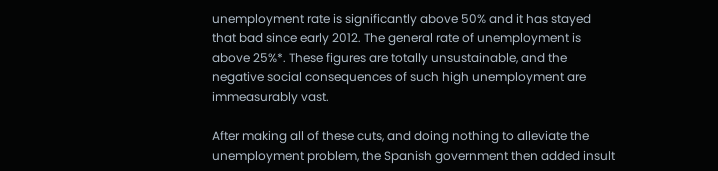unemployment rate is significantly above 50% and it has stayed that bad since early 2012. The general rate of unemployment is above 25%*. These figures are totally unsustainable, and the negative social consequences of such high unemployment are immeasurably vast.

After making all of these cuts, and doing nothing to alleviate the unemployment problem, the Spanish government then added insult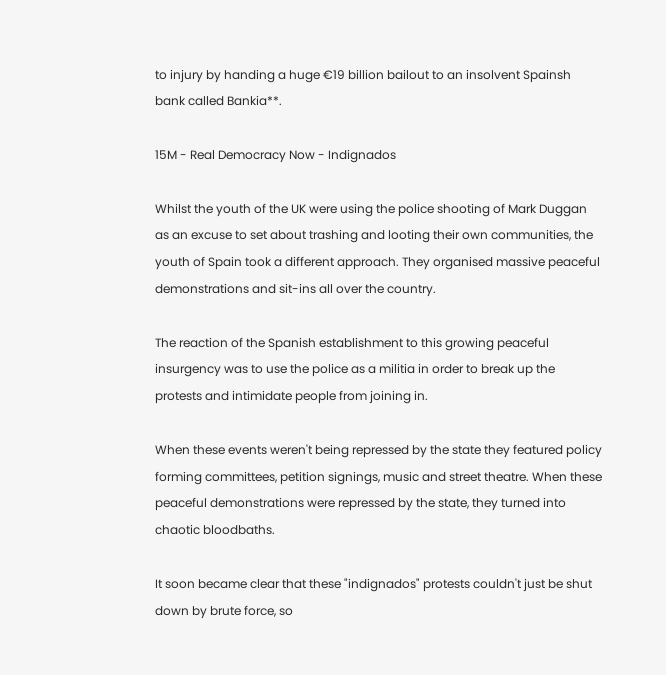to injury by handing a huge €19 billion bailout to an insolvent Spainsh bank called Bankia**.

15M - Real Democracy Now - Indignados

Whilst the youth of the UK were using the police shooting of Mark Duggan as an excuse to set about trashing and looting their own communities, the youth of Spain took a different approach. They organised massive peaceful demonstrations and sit-ins all over the country.

The reaction of the Spanish establishment to this growing peaceful insurgency was to use the police as a militia in order to break up the protests and intimidate people from joining in.

When these events weren't being repressed by the state they featured policy forming committees, petition signings, music and street theatre. When these peaceful demonstrations were repressed by the state, they turned into chaotic bloodbaths.

It soon became clear that these "indignados" protests couldn't just be shut down by brute force, so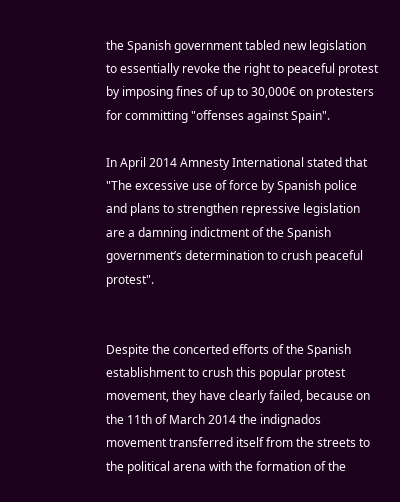the Spanish government tabled new legislation to essentially revoke the right to peaceful protest by imposing fines of up to 30,000€ on protesters for committing "offenses against Spain".

In April 2014 Amnesty International stated that "The excessive use of force by Spanish police and plans to strengthen repressive legislation are a damning indictment of the Spanish government’s determination to crush peaceful protest".


Despite the concerted efforts of the Spanish establishment to crush this popular protest movement, they have clearly failed, because on the 11th of March 2014 the indignados movement transferred itself from the streets to the political arena with the formation of the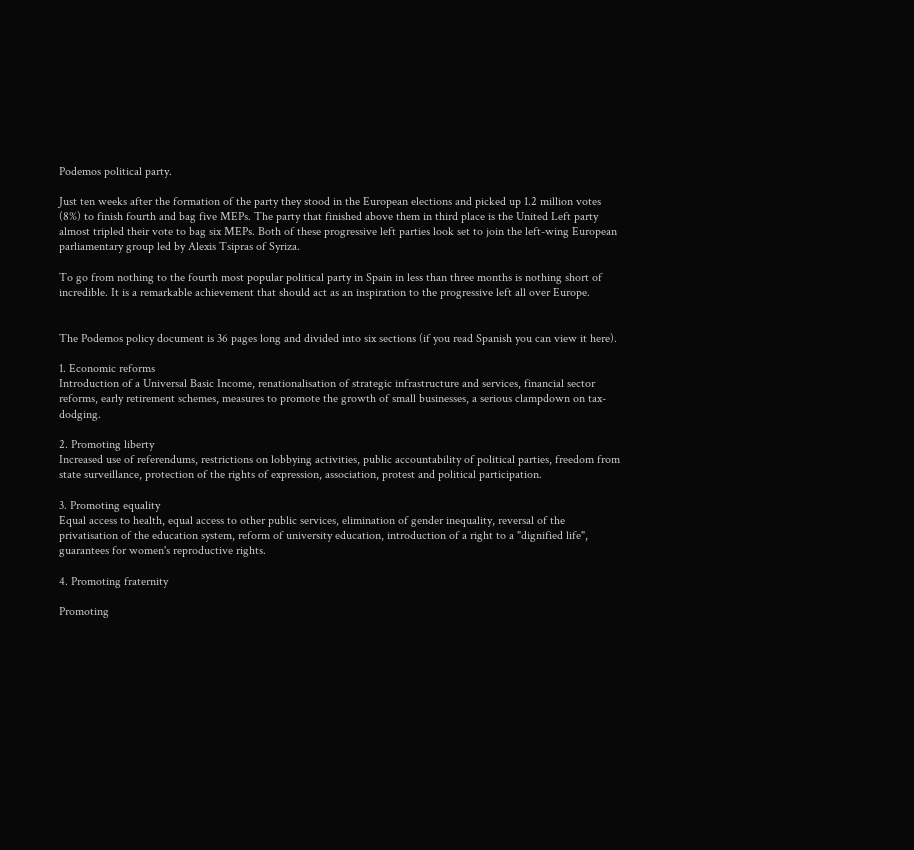Podemos political party.

Just ten weeks after the formation of the party they stood in the European elections and picked up 1.2 million votes (8%) to finish fourth and bag five MEPs. The party that finished above them in third place is the United Left party almost tripled their vote to bag six MEPs. Both of these progressive left parties look set to join the left-wing European parliamentary group led by Alexis Tsipras of Syriza.

To go from nothing to the fourth most popular political party in Spain in less than three months is nothing short of incredible. It is a remarkable achievement that should act as an inspiration to the progressive left all over Europe.


The Podemos policy document is 36 pages long and divided into six sections (if you read Spanish you can view it here).

1. Economic reforms
Introduction of a Universal Basic Income, renationalisation of strategic infrastructure and services, financial sector reforms, early retirement schemes, measures to promote the growth of small businesses, a serious clampdown on tax-dodging.

2. Promoting liberty
Increased use of referendums, restrictions on lobbying activities, public accountability of political parties, freedom from state surveillance, protection of the rights of expression, association, protest and political participation.

3. Promoting equality
Equal access to health, equal access to other public services, elimination of gender inequality, reversal of the privatisation of the education system, reform of university education, introduction of a right to a "dignified life", guarantees for women's reproductive rights.

4. Promoting fraternity

Promoting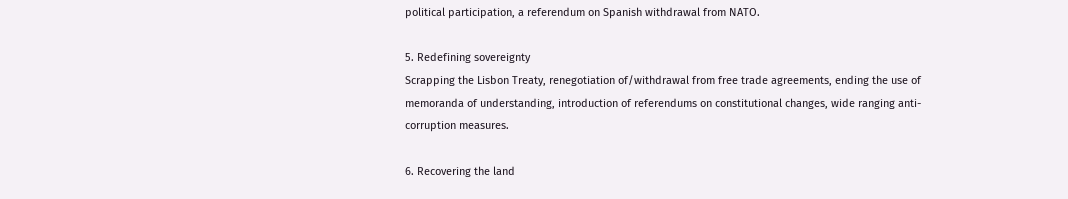political participation, a referendum on Spanish withdrawal from NATO.

5. Redefining sovereignty
Scrapping the Lisbon Treaty, renegotiation of/withdrawal from free trade agreements, ending the use of memoranda of understanding, introduction of referendums on constitutional changes, wide ranging anti-corruption measures.

6. Recovering the land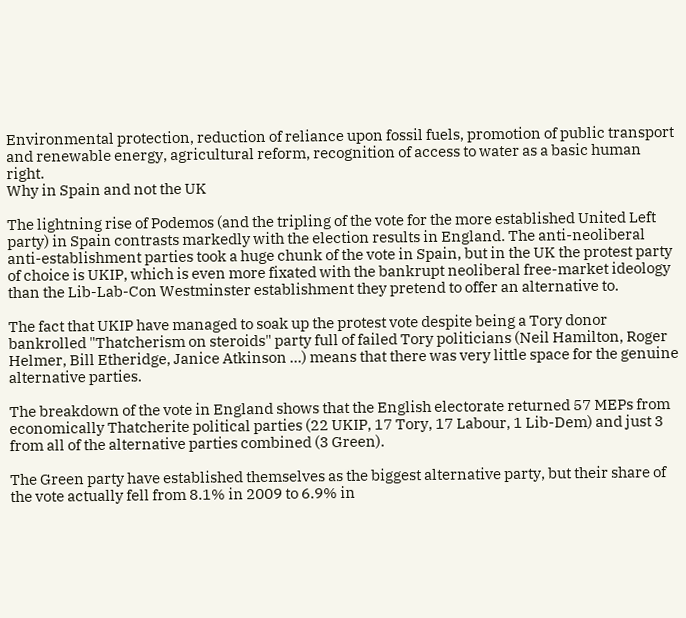Environmental protection, reduction of reliance upon fossil fuels, promotion of public transport and renewable energy, agricultural reform, recognition of access to water as a basic human right.
Why in Spain and not the UK

The lightning rise of Podemos (and the tripling of the vote for the more established United Left party) in Spain contrasts markedly with the election results in England. The anti-neoliberal anti-establishment parties took a huge chunk of the vote in Spain, but in the UK the protest party of choice is UKIP, which is even more fixated with the bankrupt neoliberal free-market ideology than the Lib-Lab-Con Westminster establishment they pretend to offer an alternative to.

The fact that UKIP have managed to soak up the protest vote despite being a Tory donor bankrolled "Thatcherism on steroids" party full of failed Tory politicians (Neil Hamilton, Roger Helmer, Bill Etheridge, Janice Atkinson ...) means that there was very little space for the genuine alternative parties.

The breakdown of the vote in England shows that the English electorate returned 57 MEPs from economically Thatcherite political parties (22 UKIP, 17 Tory, 17 Labour, 1 Lib-Dem) and just 3 from all of the alternative parties combined (3 Green).

The Green party have established themselves as the biggest alternative party, but their share of the vote actually fell from 8.1% in 2009 to 6.9% in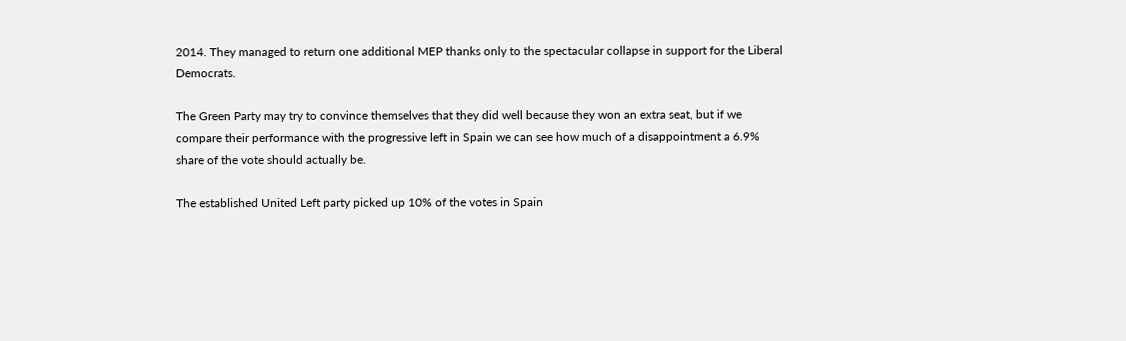2014. They managed to return one additional MEP thanks only to the spectacular collapse in support for the Liberal Democrats.

The Green Party may try to convince themselves that they did well because they won an extra seat, but if we compare their performance with the progressive left in Spain we can see how much of a disappointment a 6.9% share of the vote should actually be.

The established United Left party picked up 10% of the votes in Spain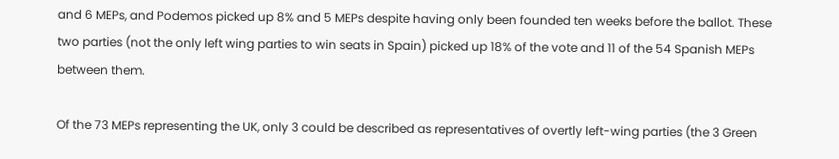and 6 MEPs, and Podemos picked up 8% and 5 MEPs despite having only been founded ten weeks before the ballot. These two parties (not the only left wing parties to win seats in Spain) picked up 18% of the vote and 11 of the 54 Spanish MEPs between them.

Of the 73 MEPs representing the UK, only 3 could be described as representatives of overtly left-wing parties (the 3 Green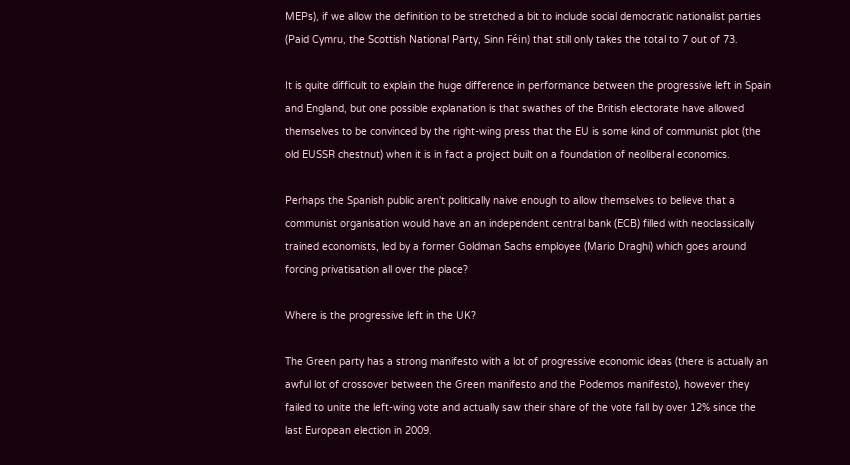MEPs), if we allow the definition to be stretched a bit to include social democratic nationalist parties (Paid Cymru, the Scottish National Party, Sinn Féin) that still only takes the total to 7 out of 73.

It is quite difficult to explain the huge difference in performance between the progressive left in Spain and England, but one possible explanation is that swathes of the British electorate have allowed themselves to be convinced by the right-wing press that the EU is some kind of communist plot (the old EUSSR chestnut) when it is in fact a project built on a foundation of neoliberal economics.

Perhaps the Spanish public aren't politically naive enough to allow themselves to believe that a communist organisation would have an an independent central bank (ECB) filled with neoclassically trained economists, led by a former Goldman Sachs employee (Mario Draghi) which goes around forcing privatisation all over the place?

Where is the progressive left in the UK?

The Green party has a strong manifesto with a lot of progressive economic ideas (there is actually an awful lot of crossover between the Green manifesto and the Podemos manifesto), however they failed to unite the left-wing vote and actually saw their share of the vote fall by over 12% since the last European election in 2009.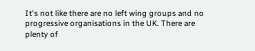It's not like there are no left wing groups and no progressive organisations in the UK. There are plenty of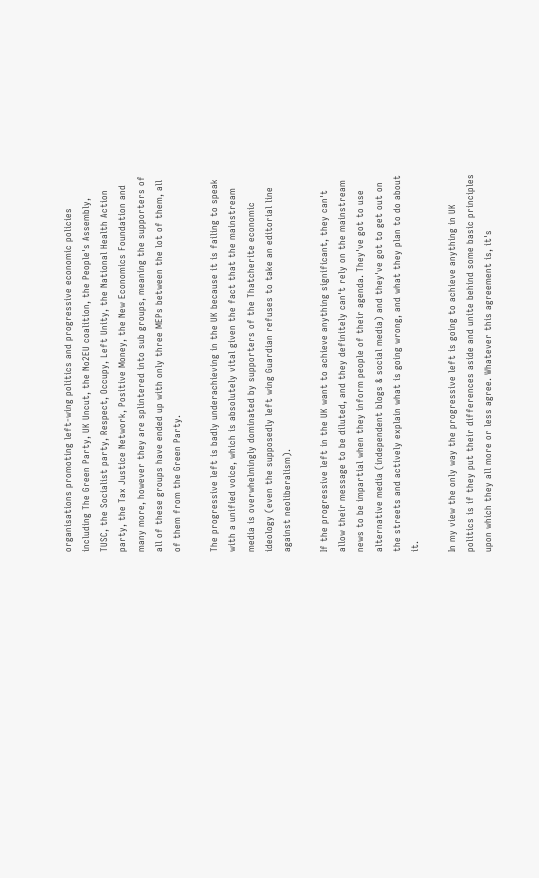organisations promoting left-wing politics and progressive economic policies including The Green Party, UK Uncut, the No2EU coalition, the People's Assembly, TUSC, the Socialist party, Respect, Occupy, Left Unity, the National Health Action party, the Tax Justice Network, Positive Money, the New Economics Foundation and many more, however they are splintered into sub groups, meaning the supporters of all of these groups have ended up with only three MEPs between the lot of them, all of them from the Green Party.

The progressive left is badly underachieving in the UK because it is failing to speak with a unified voice, which is absolutely vital given the fact that the mainstream media is overwhelmingly dominated by supporters of the Thatcherite economic ideology (even the supposedly left wing Guardian refuses to take an editorial line against neoliberalism).

If the progressive left in the UK want to achieve anything significant, they can't allow their message to be diluted, and they definitely can't rely on the mainstream news to be impartial when they inform people of their agenda. They've got to use alternative media (independent blogs & social media) and they've got to get out on the streets and actively explain what is going wrong, and what they plan to do about it.

In my view the only way the progressive left is going to achieve anything in UK politics is if they put their differences aside and unite behind some basic principles upon which they all more or less agree. Whatever this agreement is, it's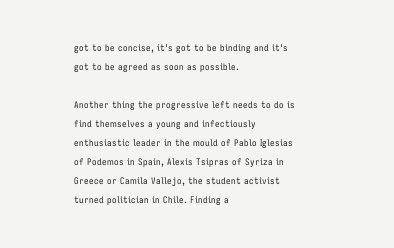got to be concise, it's got to be binding and it's got to be agreed as soon as possible.

Another thing the progressive left needs to do is find themselves a young and infectiously enthusiastic leader in the mould of Pablo Iglesias of Podemos in Spain, Alexis Tsipras of Syriza in Greece or Camila Vallejo, the student activist turned politician in Chile. Finding a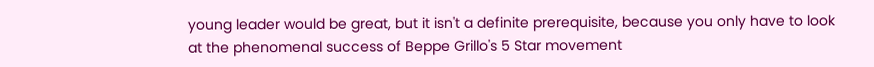young leader would be great, but it isn't a definite prerequisite, because you only have to look at the phenomenal success of Beppe Grillo's 5 Star movement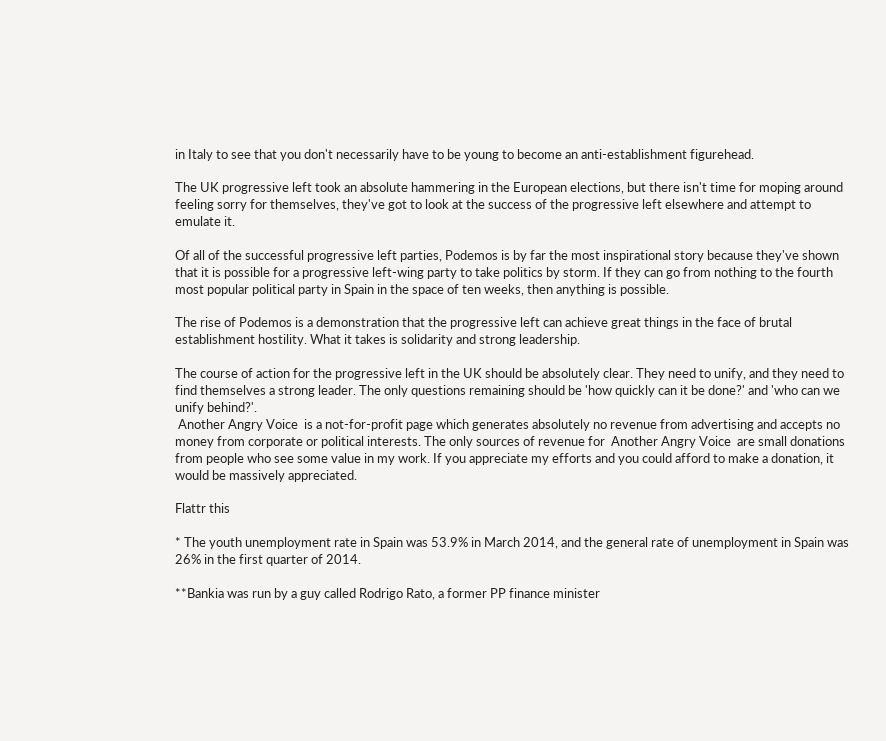in Italy to see that you don't necessarily have to be young to become an anti-establishment figurehead.

The UK progressive left took an absolute hammering in the European elections, but there isn't time for moping around feeling sorry for themselves, they've got to look at the success of the progressive left elsewhere and attempt to emulate it.

Of all of the successful progressive left parties, Podemos is by far the most inspirational story because they've shown that it is possible for a progressive left-wing party to take politics by storm. If they can go from nothing to the fourth most popular political party in Spain in the space of ten weeks, then anything is possible.

The rise of Podemos is a demonstration that the progressive left can achieve great things in the face of brutal establishment hostility. What it takes is solidarity and strong leadership.

The course of action for the progressive left in the UK should be absolutely clear. They need to unify, and they need to find themselves a strong leader. The only questions remaining should be 'how quickly can it be done?' and 'who can we unify behind?'.
 Another Angry Voice  is a not-for-profit page which generates absolutely no revenue from advertising and accepts no money from corporate or political interests. The only sources of revenue for  Another Angry Voice  are small donations from people who see some value in my work. If you appreciate my efforts and you could afford to make a donation, it would be massively appreciated.

Flattr this

* The youth unemployment rate in Spain was 53.9% in March 2014, and the general rate of unemployment in Spain was 26% in the first quarter of 2014.

**Bankia was run by a guy called Rodrigo Rato, a former PP finance minister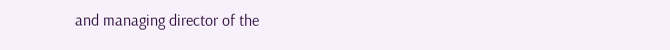and managing director of the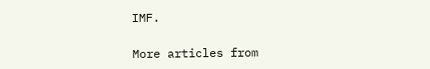IMF.

More articles from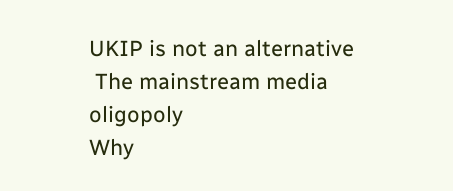UKIP is not an alternative
 The mainstream media oligopoly
Why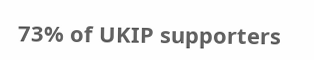73% of UKIP supporters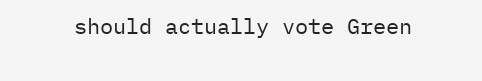should actually vote Green